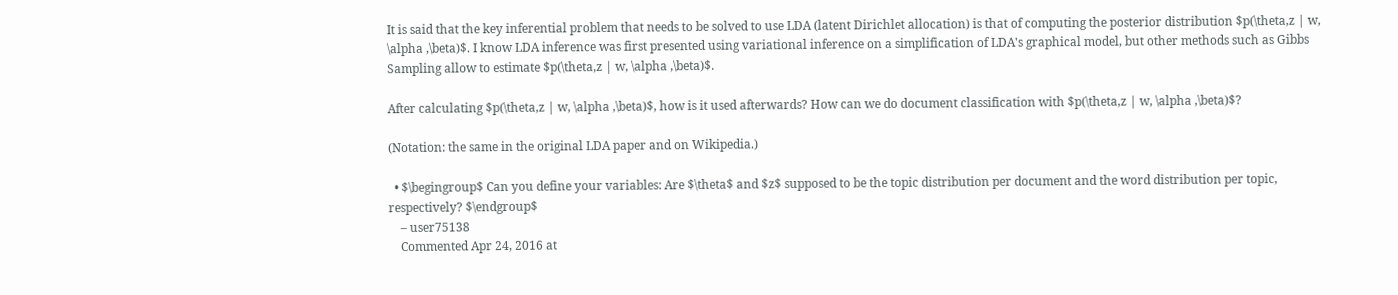It is said that the key inferential problem that needs to be solved to use LDA (latent Dirichlet allocation) is that of computing the posterior distribution $p(\theta,z | w, \alpha ,\beta)$. I know LDA inference was first presented using variational inference on a simplification of LDA's graphical model, but other methods such as Gibbs Sampling allow to estimate $p(\theta,z | w, \alpha ,\beta)$.

After calculating $p(\theta,z | w, \alpha ,\beta)$, how is it used afterwards? How can we do document classification with $p(\theta,z | w, \alpha ,\beta)$?

(Notation: the same in the original LDA paper and on Wikipedia.)

  • $\begingroup$ Can you define your variables: Are $\theta$ and $z$ supposed to be the topic distribution per document and the word distribution per topic, respectively? $\endgroup$
    – user75138
    Commented Apr 24, 2016 at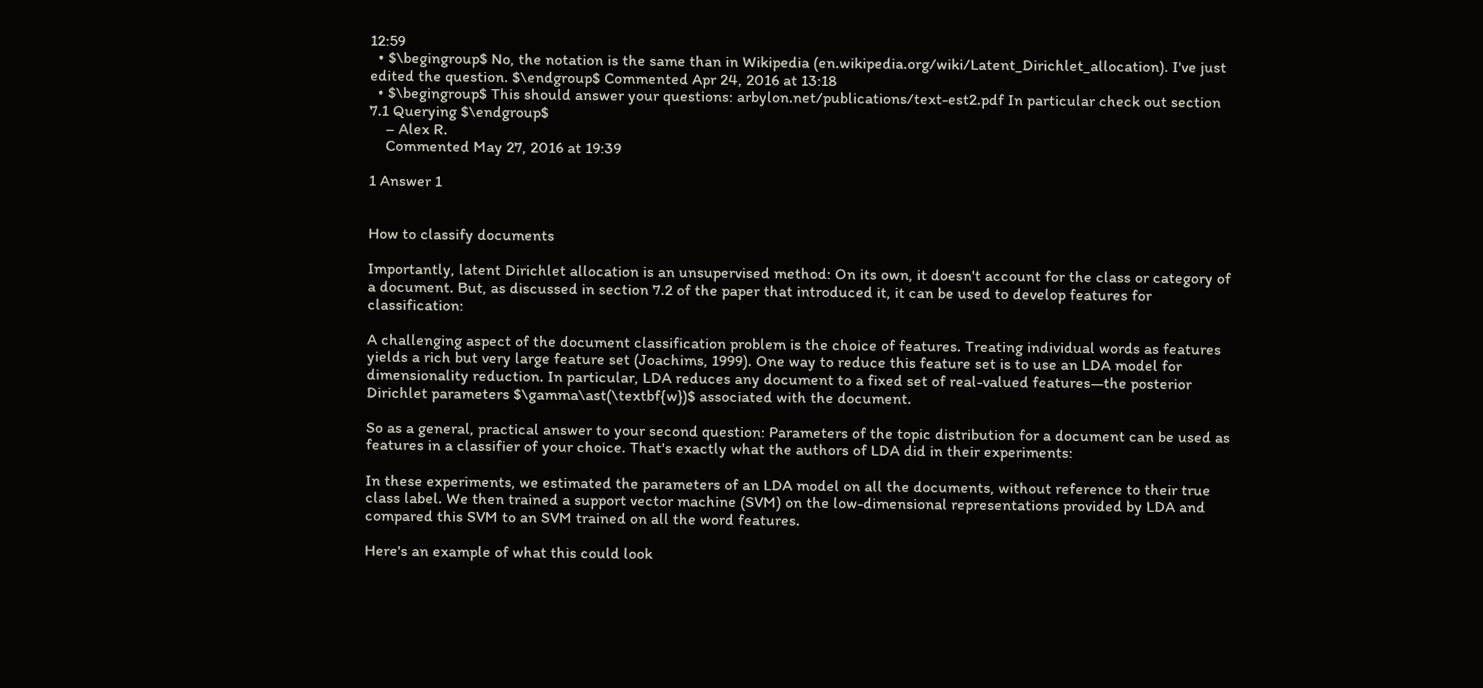12:59
  • $\begingroup$ No, the notation is the same than in Wikipedia (en.wikipedia.org/wiki/Latent_Dirichlet_allocation). I've just edited the question. $\endgroup$ Commented Apr 24, 2016 at 13:18
  • $\begingroup$ This should answer your questions: arbylon.net/publications/text-est2.pdf In particular check out section 7.1 Querying $\endgroup$
    – Alex R.
    Commented May 27, 2016 at 19:39

1 Answer 1


How to classify documents

Importantly, latent Dirichlet allocation is an unsupervised method: On its own, it doesn't account for the class or category of a document. But, as discussed in section 7.2 of the paper that introduced it, it can be used to develop features for classification:

A challenging aspect of the document classification problem is the choice of features. Treating individual words as features yields a rich but very large feature set (Joachims, 1999). One way to reduce this feature set is to use an LDA model for dimensionality reduction. In particular, LDA reduces any document to a fixed set of real-valued features—the posterior Dirichlet parameters $\gamma\ast(\textbf{w})$ associated with the document.

So as a general, practical answer to your second question: Parameters of the topic distribution for a document can be used as features in a classifier of your choice. That's exactly what the authors of LDA did in their experiments:

In these experiments, we estimated the parameters of an LDA model on all the documents, without reference to their true class label. We then trained a support vector machine (SVM) on the low-dimensional representations provided by LDA and compared this SVM to an SVM trained on all the word features.

Here's an example of what this could look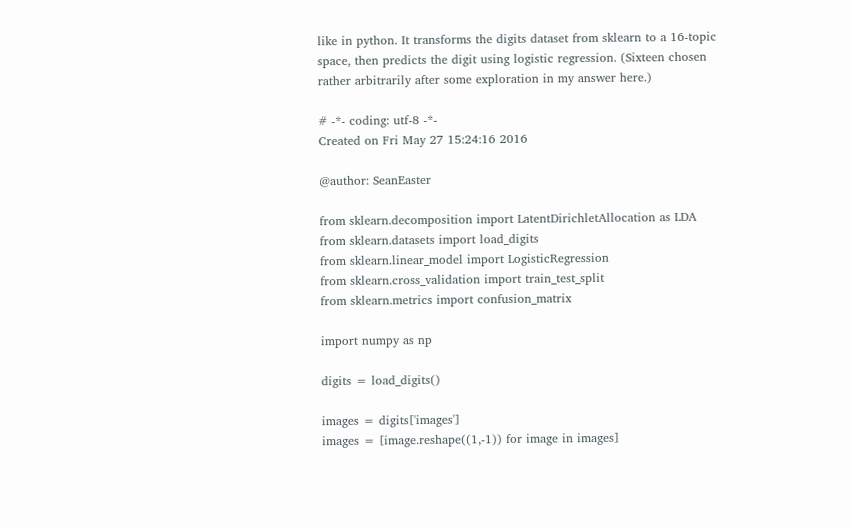like in python. It transforms the digits dataset from sklearn to a 16-topic space, then predicts the digit using logistic regression. (Sixteen chosen rather arbitrarily after some exploration in my answer here.)

# -*- coding: utf-8 -*-
Created on Fri May 27 15:24:16 2016

@author: SeanEaster

from sklearn.decomposition import LatentDirichletAllocation as LDA
from sklearn.datasets import load_digits
from sklearn.linear_model import LogisticRegression
from sklearn.cross_validation import train_test_split
from sklearn.metrics import confusion_matrix

import numpy as np

digits = load_digits()

images = digits['images']
images = [image.reshape((1,-1)) for image in images]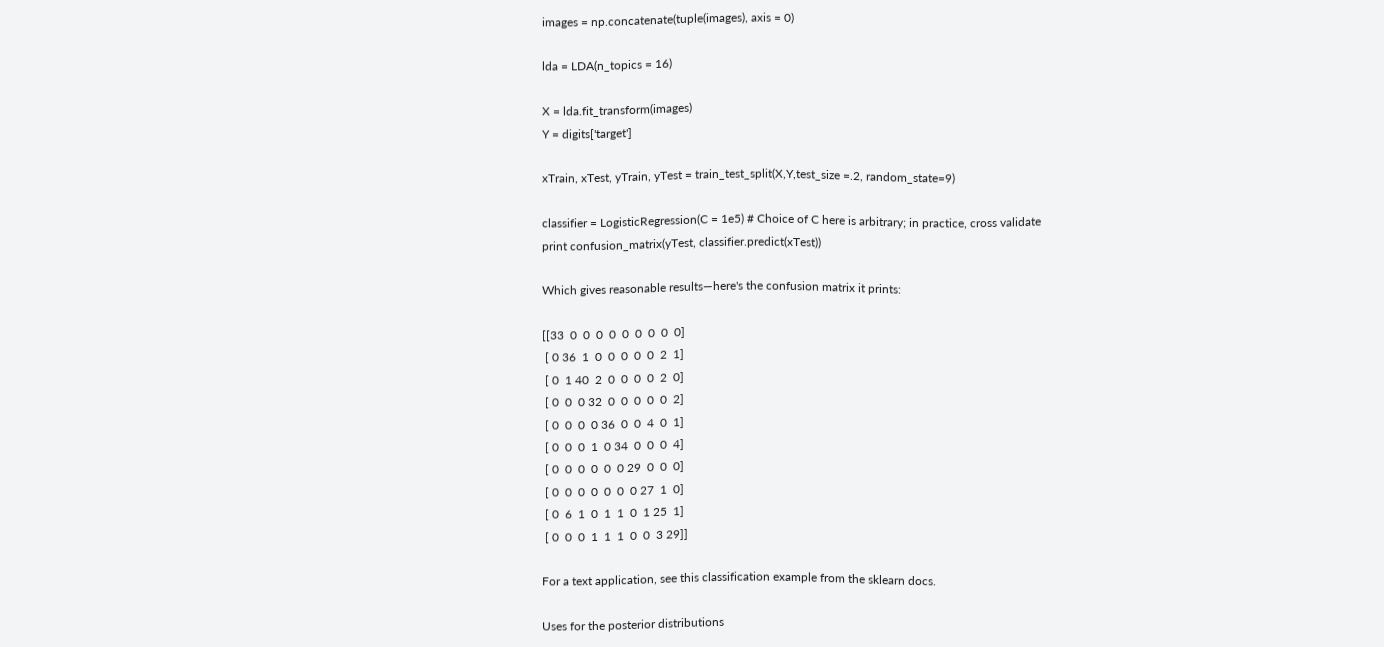images = np.concatenate(tuple(images), axis = 0)

lda = LDA(n_topics = 16)

X = lda.fit_transform(images)
Y = digits['target']

xTrain, xTest, yTrain, yTest = train_test_split(X,Y,test_size =.2, random_state=9)

classifier = LogisticRegression(C = 1e5) # Choice of C here is arbitrary; in practice, cross validate
print confusion_matrix(yTest, classifier.predict(xTest))

Which gives reasonable results—here's the confusion matrix it prints:

[[33  0  0  0  0  0  0  0  0  0]
 [ 0 36  1  0  0  0  0  0  2  1]
 [ 0  1 40  2  0  0  0  0  2  0]
 [ 0  0  0 32  0  0  0  0  0  2]
 [ 0  0  0  0 36  0  0  4  0  1]
 [ 0  0  0  1  0 34  0  0  0  4]
 [ 0  0  0  0  0  0 29  0  0  0]
 [ 0  0  0  0  0  0  0 27  1  0]
 [ 0  6  1  0  1  1  0  1 25  1]
 [ 0  0  0  1  1  1  0  0  3 29]]

For a text application, see this classification example from the sklearn docs.

Uses for the posterior distributions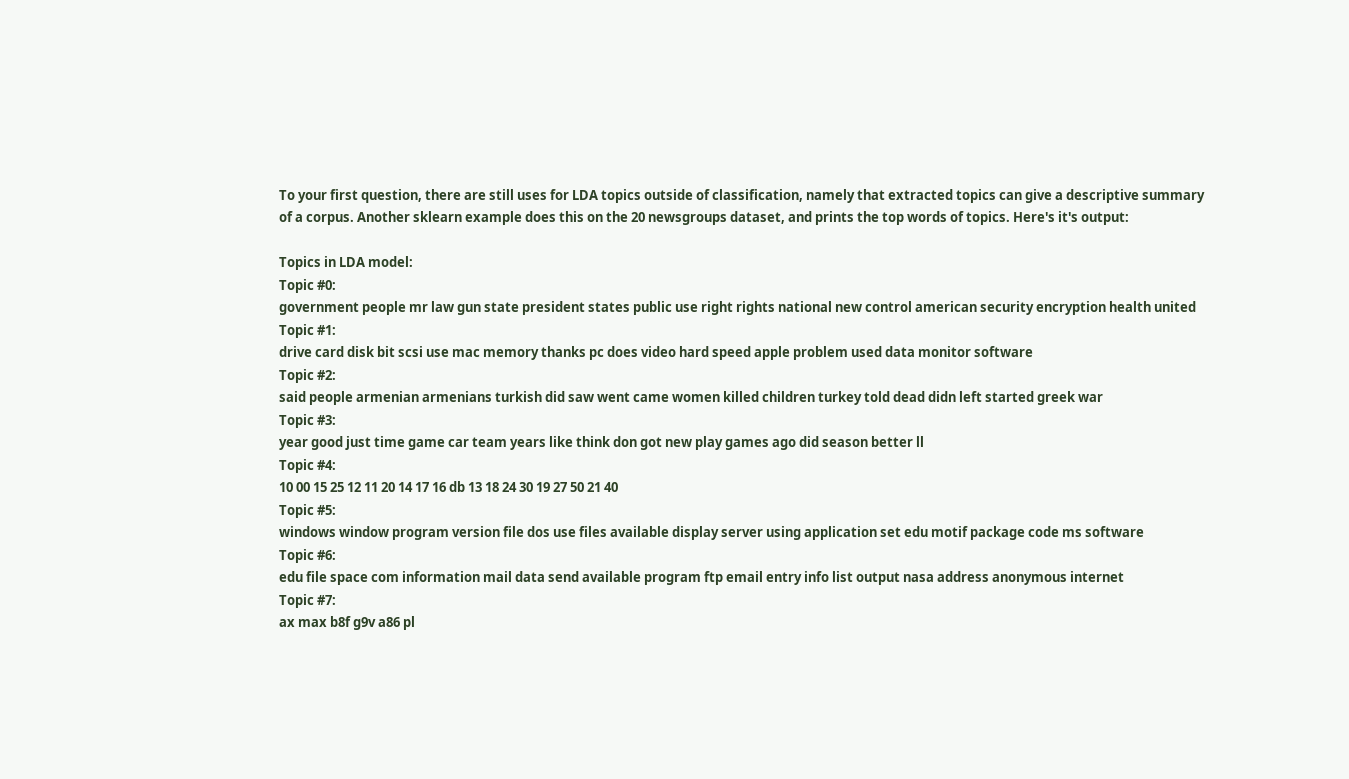To your first question, there are still uses for LDA topics outside of classification, namely that extracted topics can give a descriptive summary of a corpus. Another sklearn example does this on the 20 newsgroups dataset, and prints the top words of topics. Here's it's output:

Topics in LDA model:
Topic #0:
government people mr law gun state president states public use right rights national new control american security encryption health united
Topic #1:
drive card disk bit scsi use mac memory thanks pc does video hard speed apple problem used data monitor software
Topic #2:
said people armenian armenians turkish did saw went came women killed children turkey told dead didn left started greek war
Topic #3:
year good just time game car team years like think don got new play games ago did season better ll
Topic #4:
10 00 15 25 12 11 20 14 17 16 db 13 18 24 30 19 27 50 21 40
Topic #5:
windows window program version file dos use files available display server using application set edu motif package code ms software
Topic #6:
edu file space com information mail data send available program ftp email entry info list output nasa address anonymous internet
Topic #7:
ax max b8f g9v a86 pl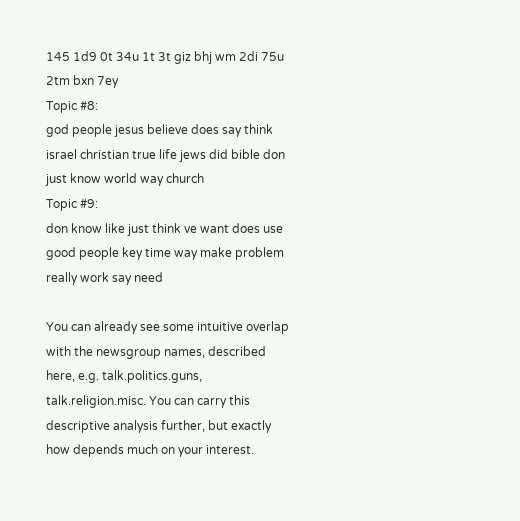145 1d9 0t 34u 1t 3t giz bhj wm 2di 75u 2tm bxn 7ey
Topic #8:
god people jesus believe does say think israel christian true life jews did bible don just know world way church
Topic #9:
don know like just think ve want does use good people key time way make problem really work say need

You can already see some intuitive overlap with the newsgroup names, described here, e.g. talk.politics.guns, talk.religion.misc. You can carry this descriptive analysis further, but exactly how depends much on your interest.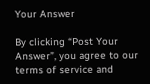Your Answer

By clicking “Post Your Answer”, you agree to our terms of service and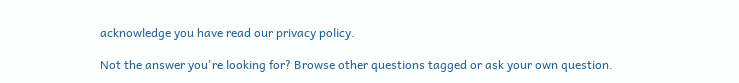acknowledge you have read our privacy policy.

Not the answer you're looking for? Browse other questions tagged or ask your own question.